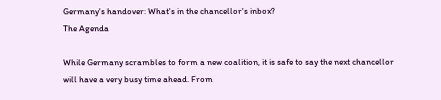Germany's handover: What's in the chancellor's inbox?
The Agenda

While Germany scrambles to form a new coalition, it is safe to say the next chancellor will have a very busy time ahead. From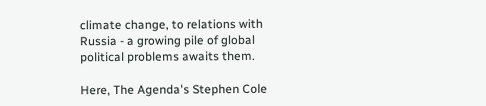climate change, to relations with Russia - a growing pile of global political problems awaits them.

Here, The Agenda's Stephen Cole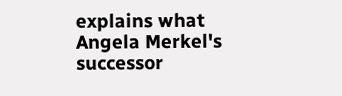explains what Angela Merkel's successor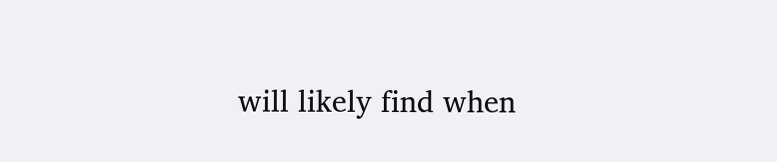will likely find when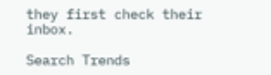they first check their inbox.

Search Trends